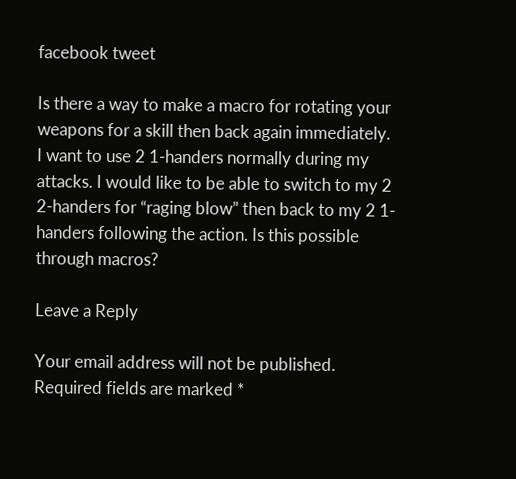facebook tweet

Is there a way to make a macro for rotating your weapons for a skill then back again immediately. I want to use 2 1-handers normally during my attacks. I would like to be able to switch to my 2 2-handers for “raging blow” then back to my 2 1-handers following the action. Is this possible through macros?

Leave a Reply

Your email address will not be published. Required fields are marked *